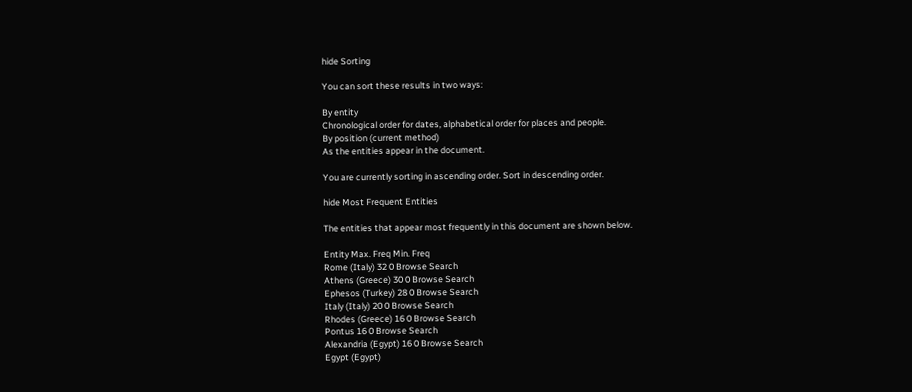hide Sorting

You can sort these results in two ways:

By entity
Chronological order for dates, alphabetical order for places and people.
By position (current method)
As the entities appear in the document.

You are currently sorting in ascending order. Sort in descending order.

hide Most Frequent Entities

The entities that appear most frequently in this document are shown below.

Entity Max. Freq Min. Freq
Rome (Italy) 32 0 Browse Search
Athens (Greece) 30 0 Browse Search
Ephesos (Turkey) 28 0 Browse Search
Italy (Italy) 20 0 Browse Search
Rhodes (Greece) 16 0 Browse Search
Pontus 16 0 Browse Search
Alexandria (Egypt) 16 0 Browse Search
Egypt (Egypt)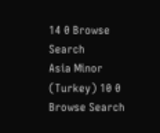14 0 Browse Search
Asia Minor (Turkey) 10 0 Browse Search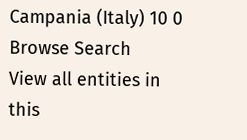Campania (Italy) 10 0 Browse Search
View all entities in this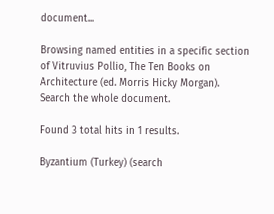document...

Browsing named entities in a specific section of Vitruvius Pollio, The Ten Books on Architecture (ed. Morris Hicky Morgan). Search the whole document.

Found 3 total hits in 1 results.

Byzantium (Turkey) (search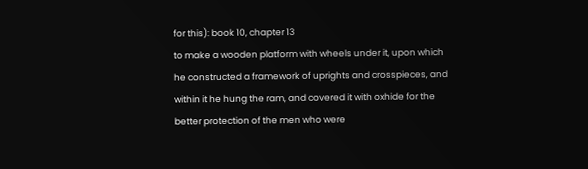for this): book 10, chapter 13
to make a wooden platform with wheels under it, upon which he constructed a framework of uprights and crosspieces, and within it he hung the ram, and covered it with oxhide for the better protection of the men who were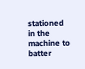stationed in the machine to batter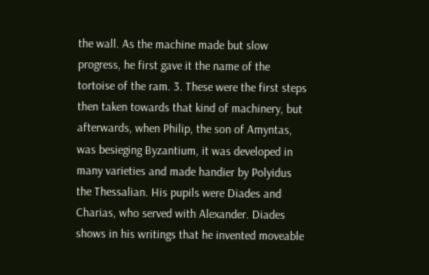the wall. As the machine made but slow progress, he first gave it the name of the tortoise of the ram. 3. These were the first steps then taken towards that kind of machinery, but afterwards, when Philip, the son of Amyntas, was besieging Byzantium, it was developed in many varieties and made handier by Polyidus the Thessalian. His pupils were Diades and Charias, who served with Alexander. Diades shows in his writings that he invented moveable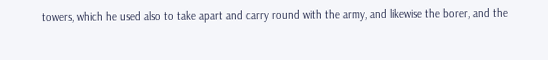towers, which he used also to take apart and carry round with the army, and likewise the borer, and the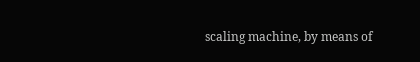scaling machine, by means of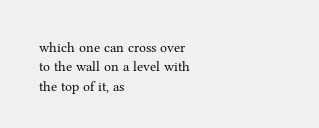which one can cross over to the wall on a level with the top of it, as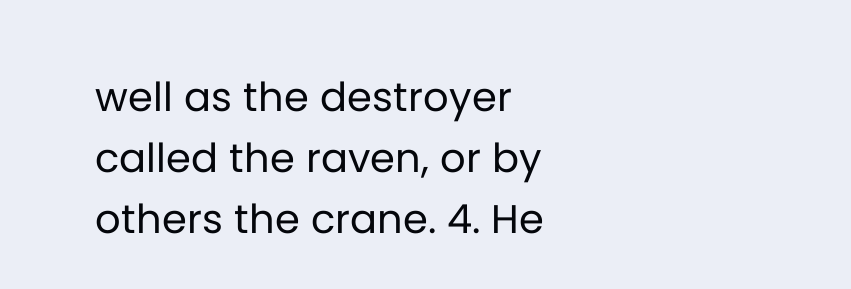well as the destroyer called the raven, or by others the crane. 4. He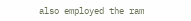also employed the ram